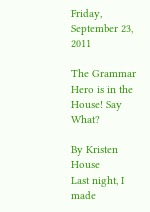Friday, September 23, 2011

The Grammar Hero is in the House! Say What?

By Kristen House
Last night, I made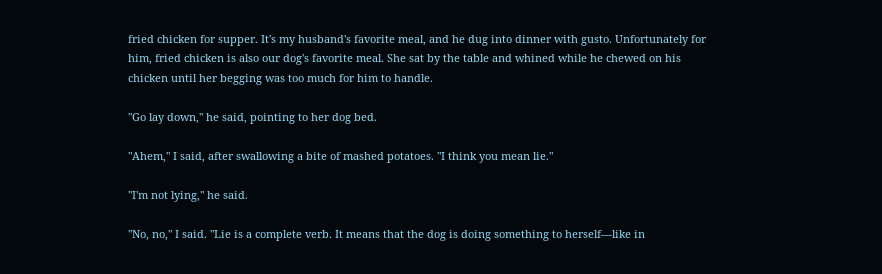fried chicken for supper. It's my husband's favorite meal, and he dug into dinner with gusto. Unfortunately for him, fried chicken is also our dog's favorite meal. She sat by the table and whined while he chewed on his chicken until her begging was too much for him to handle.

"Go lay down," he said, pointing to her dog bed.

"Ahem," I said, after swallowing a bite of mashed potatoes. "I think you mean lie."

"I'm not lying," he said.

"No, no," I said. "Lie is a complete verb. It means that the dog is doing something to herself—like in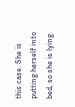this case. She is putting herself into bed, so she is lying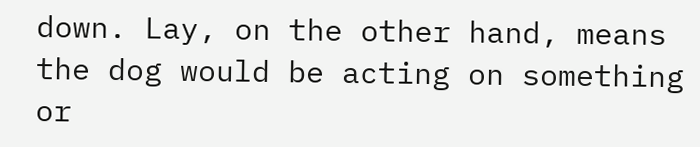down. Lay, on the other hand, means the dog would be acting on something or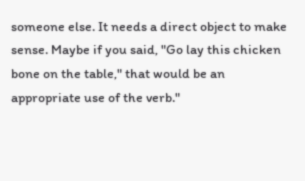someone else. It needs a direct object to make sense. Maybe if you said, "Go lay this chicken bone on the table," that would be an appropriate use of the verb."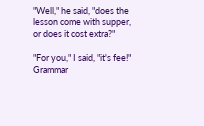"Well," he said, "does the lesson come with supper, or does it cost extra?"

"For you," I said, "it's fee!"
Grammar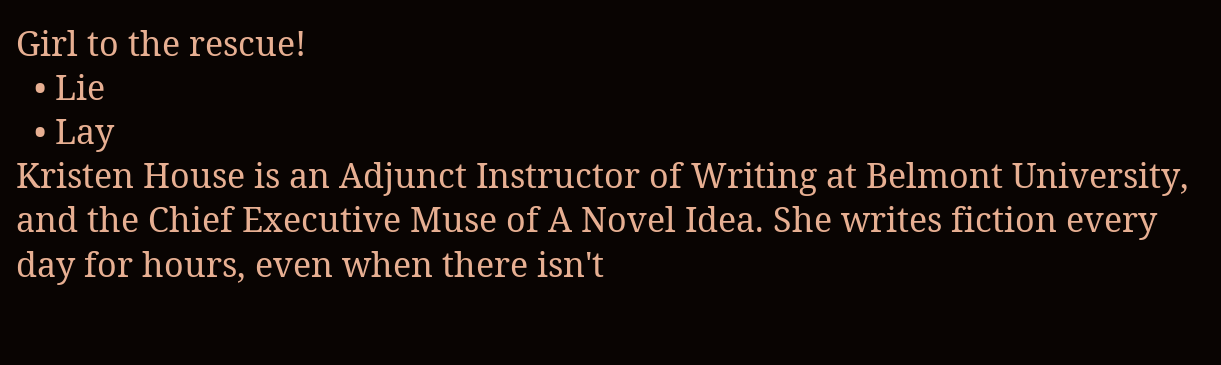Girl to the rescue!
  • Lie
  • Lay
Kristen House is an Adjunct Instructor of Writing at Belmont University, and the Chief Executive Muse of A Novel Idea. She writes fiction every day for hours, even when there isn't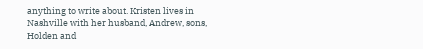anything to write about. Kristen lives in Nashville with her husband, Andrew, sons, Holden and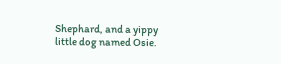Shephard, and a yippy little dog named Osie.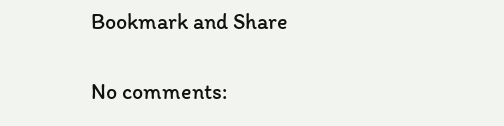Bookmark and Share

No comments: